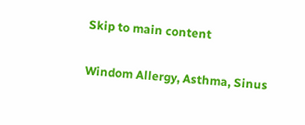Skip to main content

Windom Allergy, Asthma, Sinus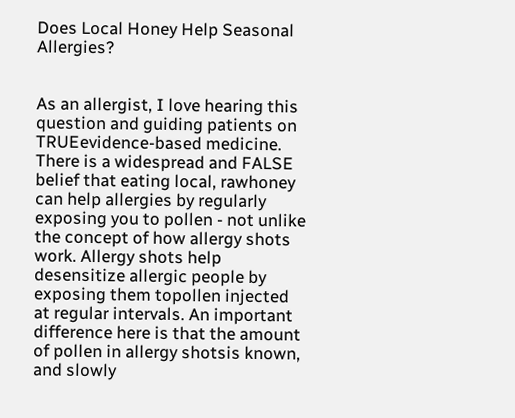Does Local Honey Help Seasonal Allergies?


As an allergist, I love hearing this question and guiding patients on TRUEevidence-based medicine. There is a widespread and FALSE belief that eating local, rawhoney can help allergies by regularly exposing you to pollen - not unlike the concept of how allergy shots work. Allergy shots help desensitize allergic people by exposing them topollen injected at regular intervals. An important difference here is that the amount of pollen in allergy shotsis known, and slowly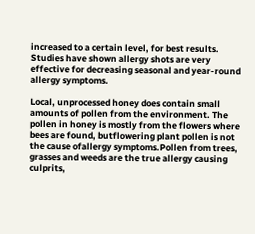increased to a certain level, for best results. Studies have shown allergy shots are very effective for decreasing seasonal and year-round allergy symptoms.

Local, unprocessed honey does contain small amounts of pollen from the environment. The pollen in honey is mostly from the flowers where bees are found, butflowering plant pollen is not the cause ofallergy symptoms.Pollen from trees, grasses and weeds are the true allergy causing culprits,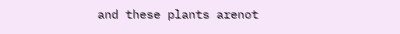and these plants arenot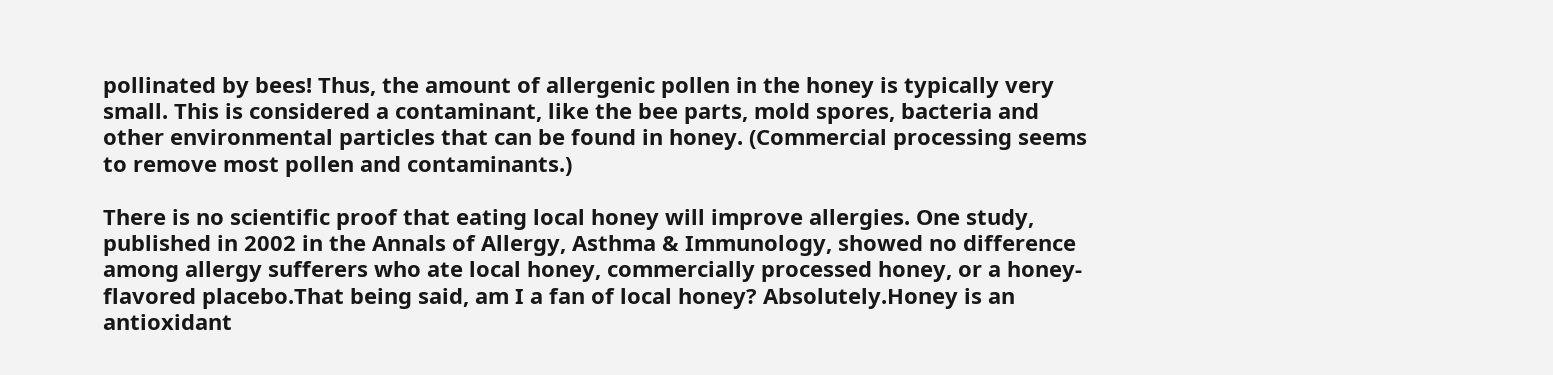pollinated by bees! Thus, the amount of allergenic pollen in the honey is typically very small. This is considered a contaminant, like the bee parts, mold spores, bacteria and other environmental particles that can be found in honey. (Commercial processing seems to remove most pollen and contaminants.)

There is no scientific proof that eating local honey will improve allergies. One study, published in 2002 in the Annals of Allergy, Asthma & Immunology, showed no difference among allergy sufferers who ate local honey, commercially processed honey, or a honey-flavored placebo.That being said, am I a fan of local honey? Absolutely.Honey is an antioxidant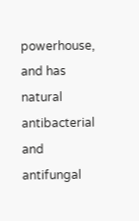powerhouse, and has natural antibacterial and antifungal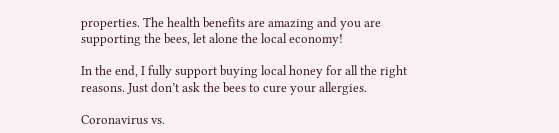properties. The health benefits are amazing and you are supporting the bees, let alone the local economy!

In the end, I fully support buying local honey for all the right reasons. Just don’t ask the bees to cure your allergies.

Coronavirus vs.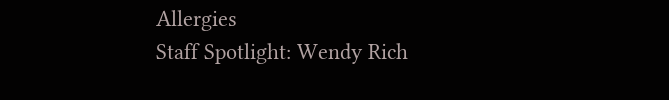Allergies
Staff Spotlight: Wendy Rich